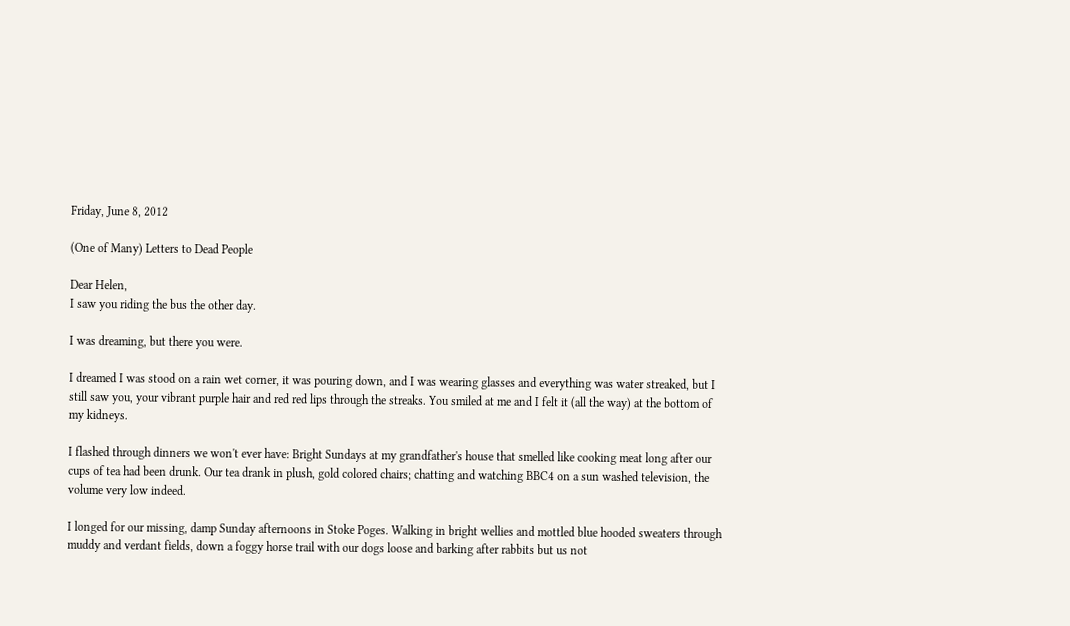Friday, June 8, 2012

(One of Many) Letters to Dead People

Dear Helen,
I saw you riding the bus the other day.

I was dreaming, but there you were.

I dreamed I was stood on a rain wet corner, it was pouring down, and I was wearing glasses and everything was water streaked, but I still saw you, your vibrant purple hair and red red lips through the streaks. You smiled at me and I felt it (all the way) at the bottom of my kidneys.

I flashed through dinners we won't ever have: Bright Sundays at my grandfather's house that smelled like cooking meat long after our cups of tea had been drunk. Our tea drank in plush, gold colored chairs; chatting and watching BBC4 on a sun washed television, the volume very low indeed.

I longed for our missing, damp Sunday afternoons in Stoke Poges. Walking in bright wellies and mottled blue hooded sweaters through muddy and verdant fields, down a foggy horse trail with our dogs loose and barking after rabbits but us not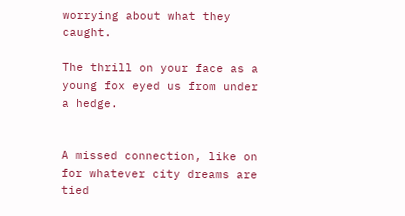worrying about what they caught.

The thrill on your face as a young fox eyed us from under a hedge.


A missed connection, like on for whatever city dreams are tied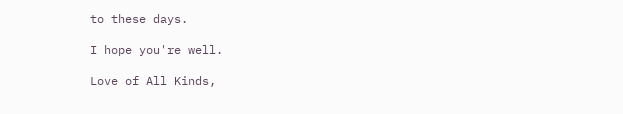to these days.

I hope you're well.

Love of All Kinds,